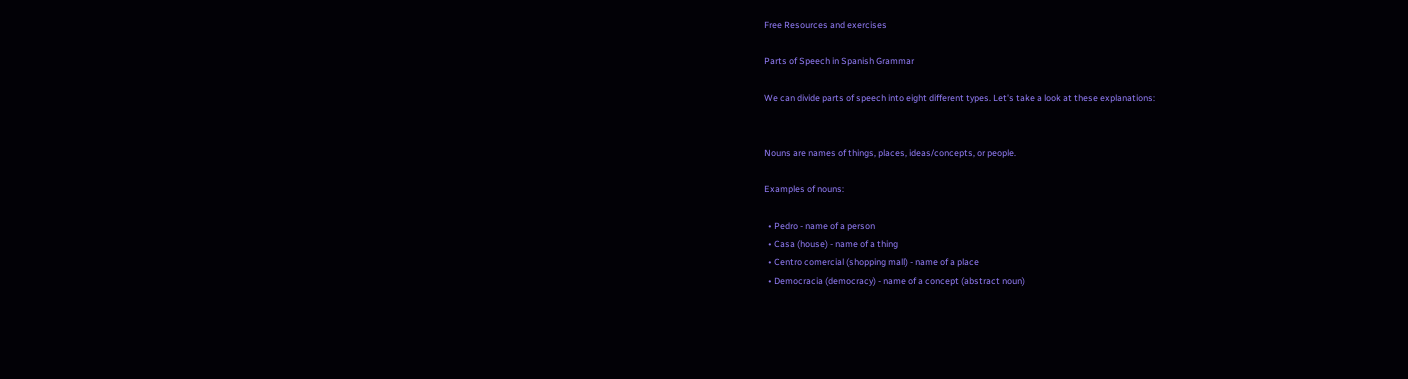Free Resources and exercises

Parts of Speech in Spanish Grammar

We can divide parts of speech into eight different types. Let's take a look at these explanations:


Nouns are names of things, places, ideas/concepts, or people.

Examples of nouns:

  • Pedro - name of a person
  • Casa (house) - name of a thing
  • Centro comercial (shopping mall) - name of a place
  • Democracia (democracy) - name of a concept (abstract noun)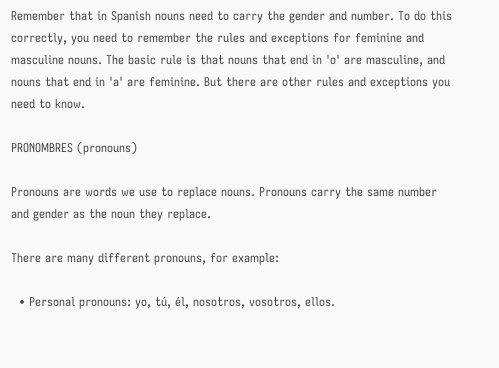Remember that in Spanish nouns need to carry the gender and number. To do this correctly, you need to remember the rules and exceptions for feminine and masculine nouns. The basic rule is that nouns that end in 'o' are masculine, and nouns that end in 'a' are feminine. But there are other rules and exceptions you need to know.

PRONOMBRES (pronouns)

Pronouns are words we use to replace nouns. Pronouns carry the same number and gender as the noun they replace.

There are many different pronouns, for example:

  • Personal pronouns: yo, tú, él, nosotros, vosotros, ellos.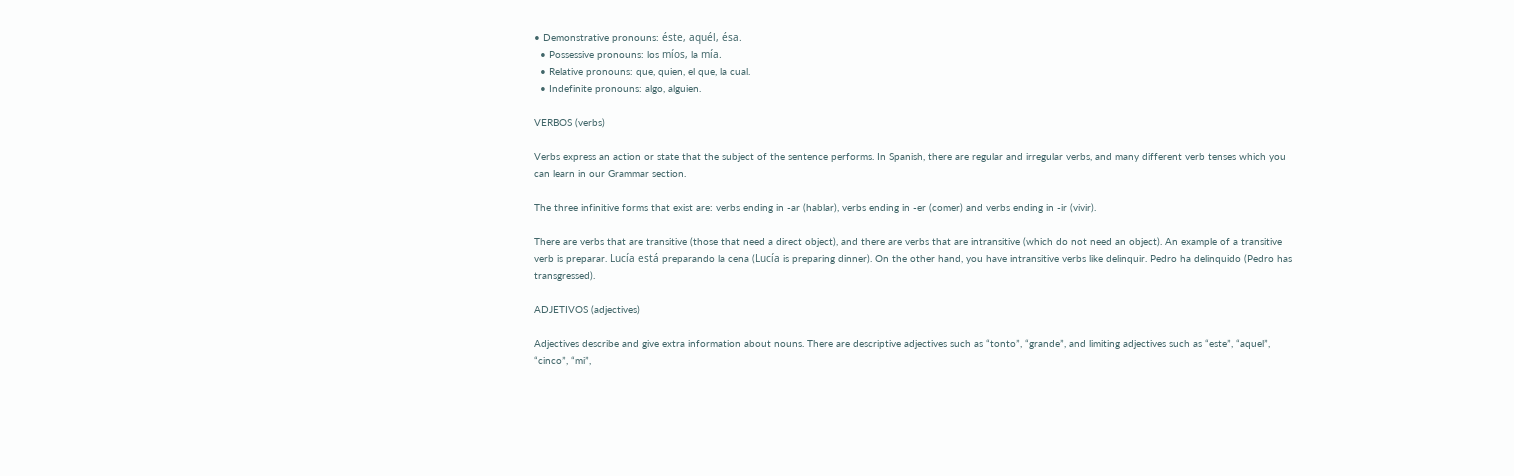• Demonstrative pronouns: éste, aquél, ésa.
  • Possessive pronouns: los míos, la mía.
  • Relative pronouns: que, quien, el que, la cual.
  • Indefinite pronouns: algo, alguien.

VERBOS (verbs)

Verbs express an action or state that the subject of the sentence performs. In Spanish, there are regular and irregular verbs, and many different verb tenses which you can learn in our Grammar section.

The three infinitive forms that exist are: verbs ending in -ar (hablar), verbs ending in -er (comer) and verbs ending in -ir (vivir).

There are verbs that are transitive (those that need a direct object), and there are verbs that are intransitive (which do not need an object). An example of a transitive verb is preparar. Lucía está preparando la cena (Lucía is preparing dinner). On the other hand, you have intransitive verbs like delinquir. Pedro ha delinquido (Pedro has transgressed).

ADJETIVOS (adjectives)

Adjectives describe and give extra information about nouns. There are descriptive adjectives such as “tonto”, “grande”, and limiting adjectives such as “este”, “aquel”, “cinco”, “mi”,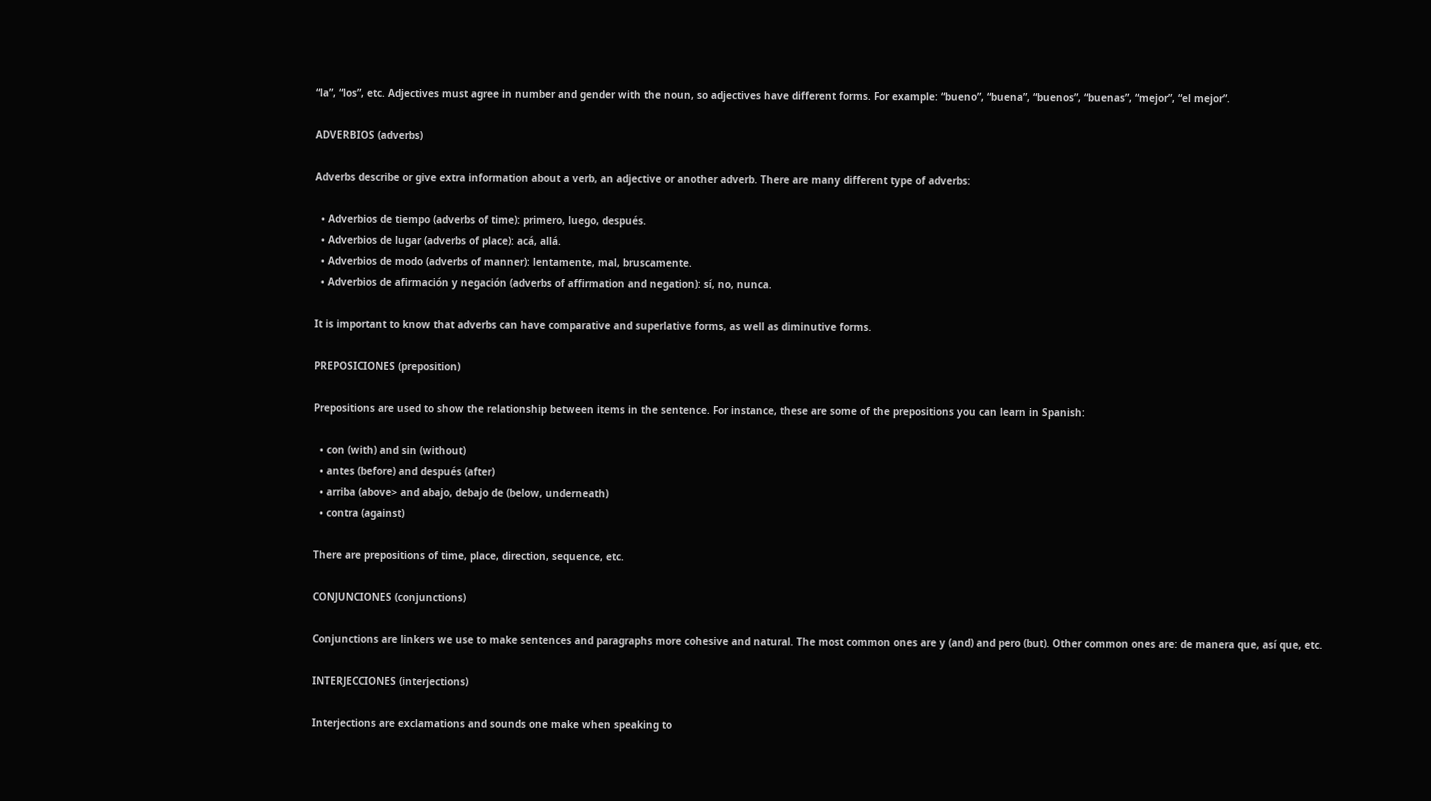“la”, “los”, etc. Adjectives must agree in number and gender with the noun, so adjectives have different forms. For example: “bueno”, “buena”, “buenos”, “buenas”, “mejor”, “el mejor”.

ADVERBIOS (adverbs)

Adverbs describe or give extra information about a verb, an adjective or another adverb. There are many different type of adverbs:

  • Adverbios de tiempo (adverbs of time): primero, luego, después.
  • Adverbios de lugar (adverbs of place): acá, allá.
  • Adverbios de modo (adverbs of manner): lentamente, mal, bruscamente.
  • Adverbios de afirmación y negación (adverbs of affirmation and negation): sí, no, nunca.

It is important to know that adverbs can have comparative and superlative forms, as well as diminutive forms.

PREPOSICIONES (preposition)

Prepositions are used to show the relationship between items in the sentence. For instance, these are some of the prepositions you can learn in Spanish:

  • con (with) and sin (without)
  • antes (before) and después (after)
  • arriba (above> and abajo, debajo de (below, underneath)
  • contra (against)

There are prepositions of time, place, direction, sequence, etc.

CONJUNCIONES (conjunctions)

Conjunctions are linkers we use to make sentences and paragraphs more cohesive and natural. The most common ones are y (and) and pero (but). Other common ones are: de manera que, así que, etc.

INTERJECCIONES (interjections)

Interjections are exclamations and sounds one make when speaking to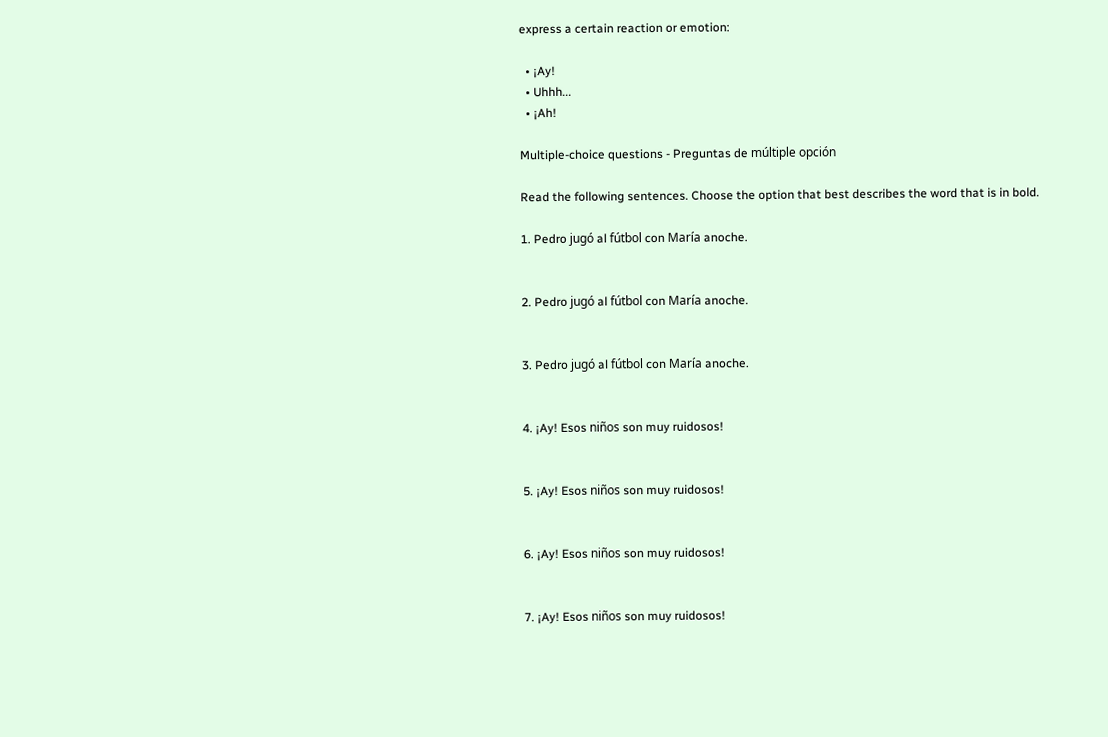express a certain reaction or emotion:

  • ¡Ay!
  • Uhhh...
  • ¡Ah!

Multiple-choice questions - Preguntas de múltiple opción

Read the following sentences. Choose the option that best describes the word that is in bold.

1. Pedro jugó al fútbol con María anoche.


2. Pedro jugó al fútbol con María anoche.


3. Pedro jugó al fútbol con María anoche.


4. ¡Ay! Esos niños son muy ruidosos!


5. ¡Ay! Esos niños son muy ruidosos!


6. ¡Ay! Esos niños son muy ruidosos!


7. ¡Ay! Esos niños son muy ruidosos!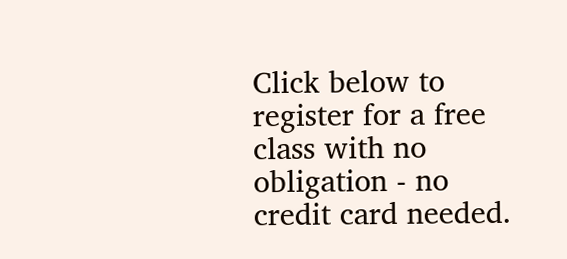Click below to register for a free class with no obligation - no credit card needed.